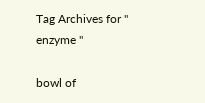Tag Archives for " enzyme "

bowl of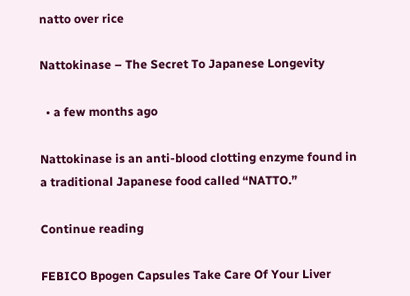natto over rice

Nattokinase – The Secret To Japanese Longevity

  • a few months ago

Nattokinase is an anti-blood clotting enzyme found in a traditional Japanese food called “NATTO.”

Continue reading

FEBICO Bpogen Capsules Take Care Of Your Liver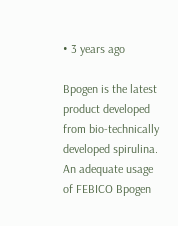• 3 years ago

Bpogen is the latest product developed from bio-technically developed spirulina. An adequate usage of FEBICO Bpogen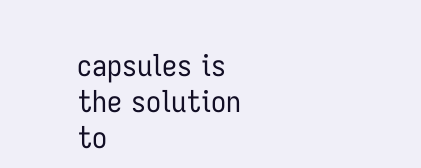capsules is the solution to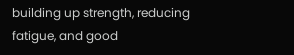building up strength, reducing fatigue, and good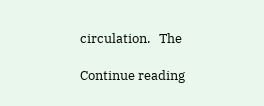circulation.   The

Continue reading